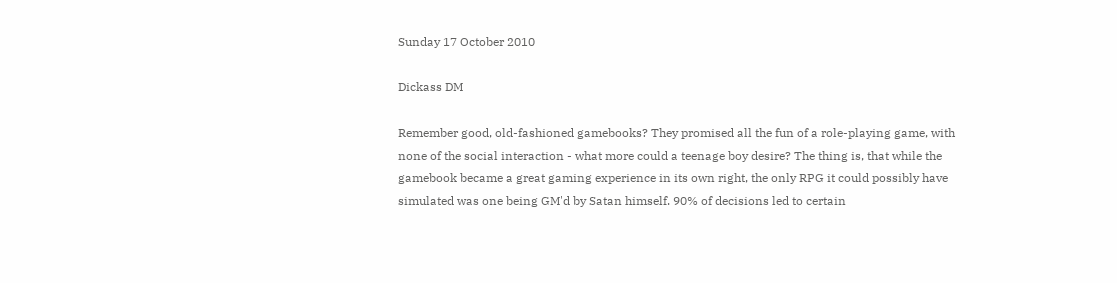Sunday 17 October 2010

Dickass DM

Remember good, old-fashioned gamebooks? They promised all the fun of a role-playing game, with none of the social interaction - what more could a teenage boy desire? The thing is, that while the gamebook became a great gaming experience in its own right, the only RPG it could possibly have simulated was one being GM'd by Satan himself. 90% of decisions led to certain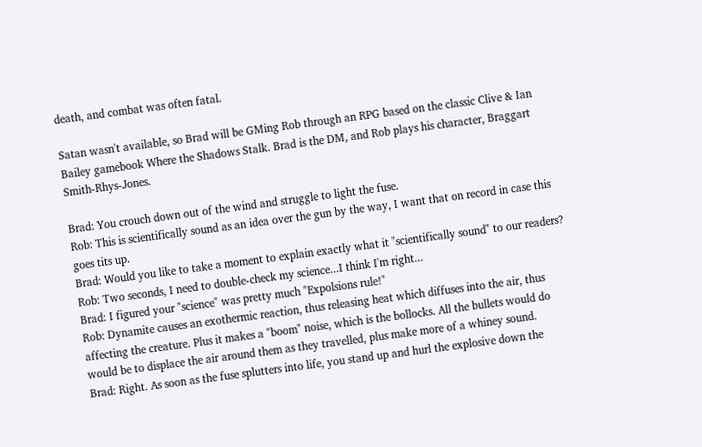death, and combat was often fatal.

Satan wasn't available, so Brad will be GMing Rob through an RPG based on the classic Clive & Ian Bailey gamebook Where the Shadows Stalk. Brad is the DM, and Rob plays his character, Braggart Smith-Rhys-Jones.

Brad: You crouch down out of the wind and struggle to light the fuse.
Rob: This is scientifically sound as an idea over the gun by the way, I want that on record in case this goes tits up.
Brad: Would you like to take a moment to explain exactly what it "scientifically sound" to our readers?
Rob: Two seconds, I need to double-check my science...I think I'm right...
Brad: I figured your "science" was pretty much "Expolsions rule!"
Rob: Dynamite causes an exothermic reaction, thus releasing heat which diffuses into the air, thus affecting the creature. Plus it makes a "boom" noise, which is the bollocks. All the bullets would do would be to displace the air around them as they travelled, plus make more of a whiney sound.
Brad: Right. As soon as the fuse splutters into life, you stand up and hurl the explosive down the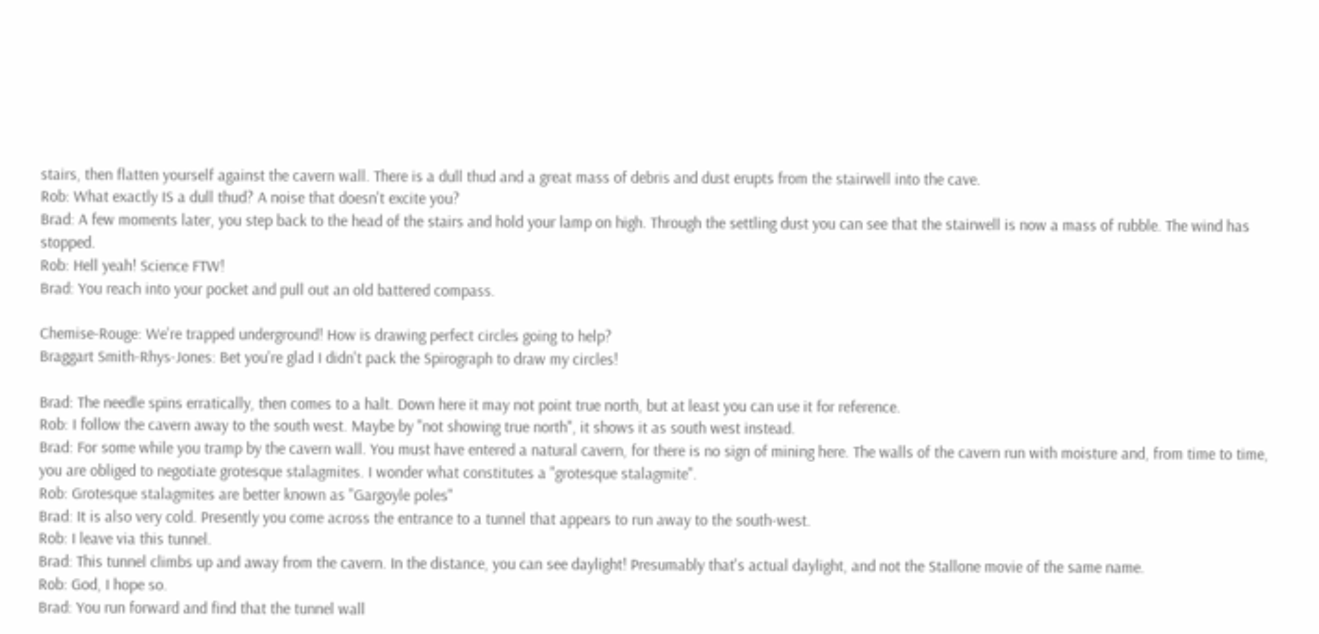stairs, then flatten yourself against the cavern wall. There is a dull thud and a great mass of debris and dust erupts from the stairwell into the cave.
Rob: What exactly IS a dull thud? A noise that doesn't excite you?
Brad: A few moments later, you step back to the head of the stairs and hold your lamp on high. Through the settling dust you can see that the stairwell is now a mass of rubble. The wind has stopped.
Rob: Hell yeah! Science FTW!
Brad: You reach into your pocket and pull out an old battered compass.

Chemise-Rouge: We're trapped underground! How is drawing perfect circles going to help?
Braggart Smith-Rhys-Jones: Bet you're glad I didn't pack the Spirograph to draw my circles!

Brad: The needle spins erratically, then comes to a halt. Down here it may not point true north, but at least you can use it for reference.
Rob: I follow the cavern away to the south west. Maybe by "not showing true north", it shows it as south west instead.
Brad: For some while you tramp by the cavern wall. You must have entered a natural cavern, for there is no sign of mining here. The walls of the cavern run with moisture and, from time to time, you are obliged to negotiate grotesque stalagmites. I wonder what constitutes a "grotesque stalagmite".
Rob: Grotesque stalagmites are better known as "Gargoyle poles"
Brad: It is also very cold. Presently you come across the entrance to a tunnel that appears to run away to the south-west.
Rob: I leave via this tunnel.
Brad: This tunnel climbs up and away from the cavern. In the distance, you can see daylight! Presumably that's actual daylight, and not the Stallone movie of the same name.
Rob: God, I hope so.
Brad: You run forward and find that the tunnel wall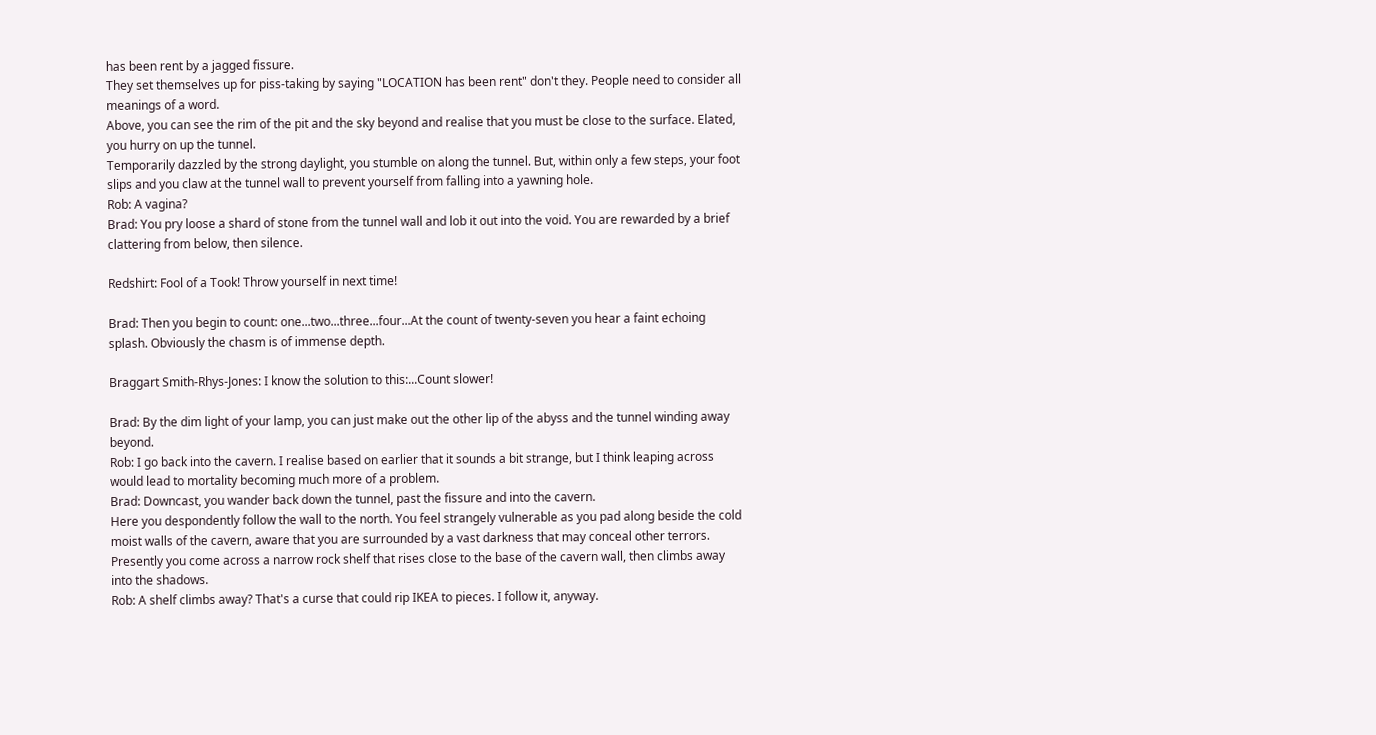has been rent by a jagged fissure.
They set themselves up for piss-taking by saying "LOCATION has been rent" don't they. People need to consider all meanings of a word.
Above, you can see the rim of the pit and the sky beyond and realise that you must be close to the surface. Elated, you hurry on up the tunnel.
Temporarily dazzled by the strong daylight, you stumble on along the tunnel. But, within only a few steps, your foot slips and you claw at the tunnel wall to prevent yourself from falling into a yawning hole.
Rob: A vagina?
Brad: You pry loose a shard of stone from the tunnel wall and lob it out into the void. You are rewarded by a brief clattering from below, then silence.

Redshirt: Fool of a Took! Throw yourself in next time!

Brad: Then you begin to count: one...two...three...four...At the count of twenty-seven you hear a faint echoing splash. Obviously the chasm is of immense depth.

Braggart Smith-Rhys-Jones: I know the solution to this:...Count slower!

Brad: By the dim light of your lamp, you can just make out the other lip of the abyss and the tunnel winding away beyond.
Rob: I go back into the cavern. I realise based on earlier that it sounds a bit strange, but I think leaping across would lead to mortality becoming much more of a problem.
Brad: Downcast, you wander back down the tunnel, past the fissure and into the cavern.
Here you despondently follow the wall to the north. You feel strangely vulnerable as you pad along beside the cold moist walls of the cavern, aware that you are surrounded by a vast darkness that may conceal other terrors. Presently you come across a narrow rock shelf that rises close to the base of the cavern wall, then climbs away into the shadows.
Rob: A shelf climbs away? That's a curse that could rip IKEA to pieces. I follow it, anyway.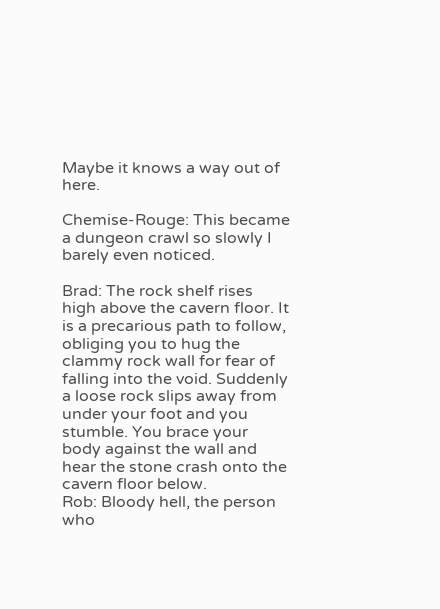Maybe it knows a way out of here.

Chemise-Rouge: This became a dungeon crawl so slowly I barely even noticed.

Brad: The rock shelf rises high above the cavern floor. It is a precarious path to follow, obliging you to hug the clammy rock wall for fear of falling into the void. Suddenly a loose rock slips away from under your foot and you stumble. You brace your body against the wall and hear the stone crash onto the cavern floor below.
Rob: Bloody hell, the person who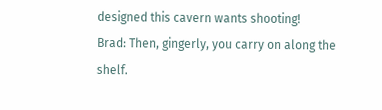designed this cavern wants shooting!
Brad: Then, gingerly, you carry on along the shelf.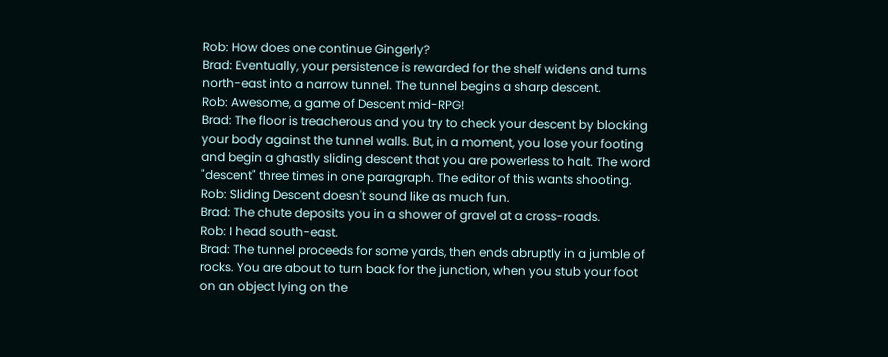Rob: How does one continue Gingerly?
Brad: Eventually, your persistence is rewarded for the shelf widens and turns north-east into a narrow tunnel. The tunnel begins a sharp descent.
Rob: Awesome, a game of Descent mid-RPG!
Brad: The floor is treacherous and you try to check your descent by blocking your body against the tunnel walls. But, in a moment, you lose your footing and begin a ghastly sliding descent that you are powerless to halt. The word "descent" three times in one paragraph. The editor of this wants shooting.
Rob: Sliding Descent doesn't sound like as much fun.
Brad: The chute deposits you in a shower of gravel at a cross-roads.
Rob: I head south-east.
Brad: The tunnel proceeds for some yards, then ends abruptly in a jumble of rocks. You are about to turn back for the junction, when you stub your foot on an object lying on the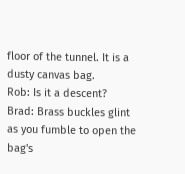floor of the tunnel. It is a dusty canvas bag.
Rob: Is it a descent?
Brad: Brass buckles glint as you fumble to open the bag's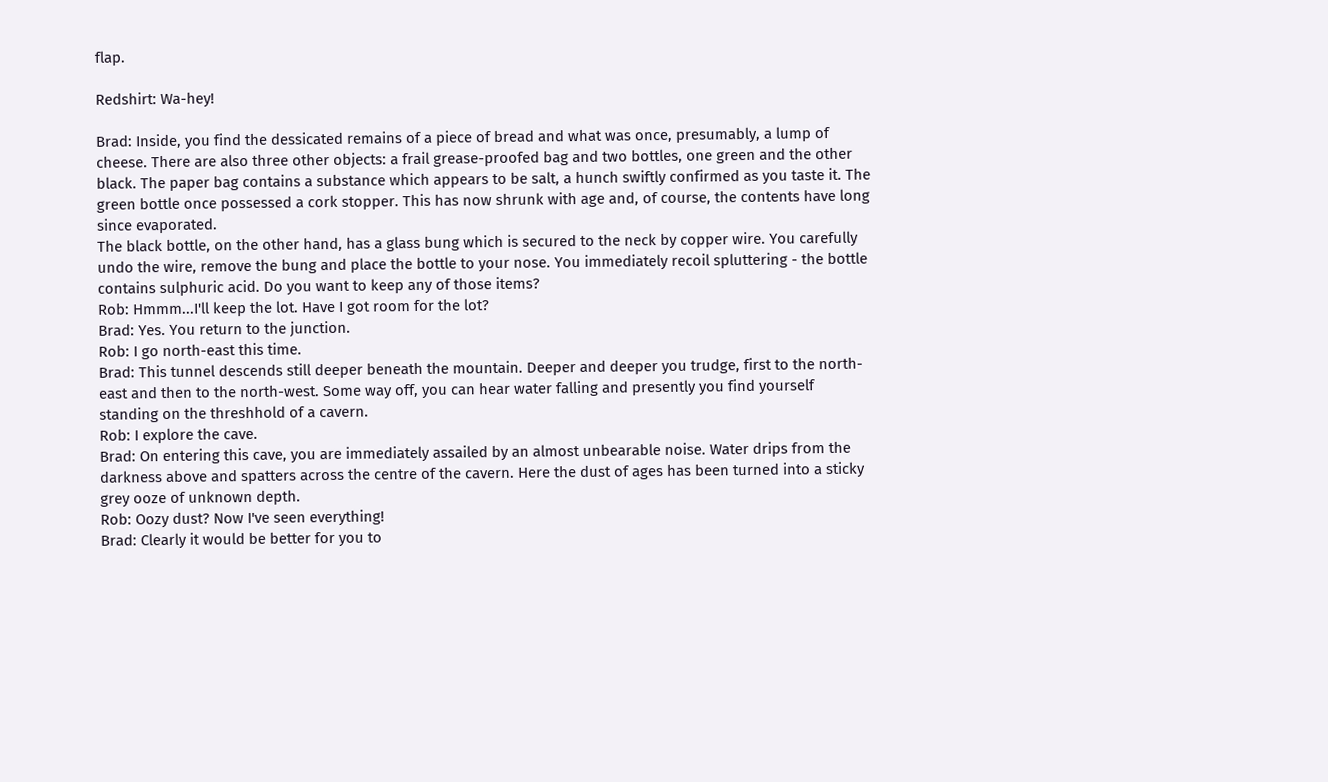flap.

Redshirt: Wa-hey!

Brad: Inside, you find the dessicated remains of a piece of bread and what was once, presumably, a lump of cheese. There are also three other objects: a frail grease-proofed bag and two bottles, one green and the other black. The paper bag contains a substance which appears to be salt, a hunch swiftly confirmed as you taste it. The green bottle once possessed a cork stopper. This has now shrunk with age and, of course, the contents have long since evaporated.
The black bottle, on the other hand, has a glass bung which is secured to the neck by copper wire. You carefully undo the wire, remove the bung and place the bottle to your nose. You immediately recoil spluttering - the bottle contains sulphuric acid. Do you want to keep any of those items?
Rob: Hmmm...I'll keep the lot. Have I got room for the lot?
Brad: Yes. You return to the junction.
Rob: I go north-east this time.
Brad: This tunnel descends still deeper beneath the mountain. Deeper and deeper you trudge, first to the north-east and then to the north-west. Some way off, you can hear water falling and presently you find yourself standing on the threshhold of a cavern.
Rob: I explore the cave.
Brad: On entering this cave, you are immediately assailed by an almost unbearable noise. Water drips from the darkness above and spatters across the centre of the cavern. Here the dust of ages has been turned into a sticky grey ooze of unknown depth.
Rob: Oozy dust? Now I've seen everything!
Brad: Clearly it would be better for you to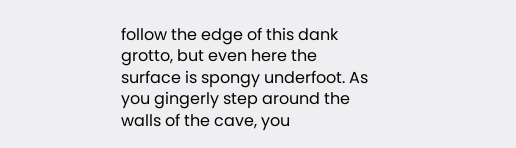follow the edge of this dank grotto, but even here the surface is spongy underfoot. As you gingerly step around the walls of the cave, you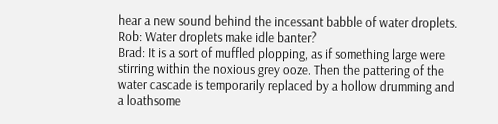hear a new sound behind the incessant babble of water droplets.
Rob: Water droplets make idle banter?
Brad: It is a sort of muffled plopping, as if something large were stirring within the noxious grey ooze. Then the pattering of the water cascade is temporarily replaced by a hollow drumming and a loathsome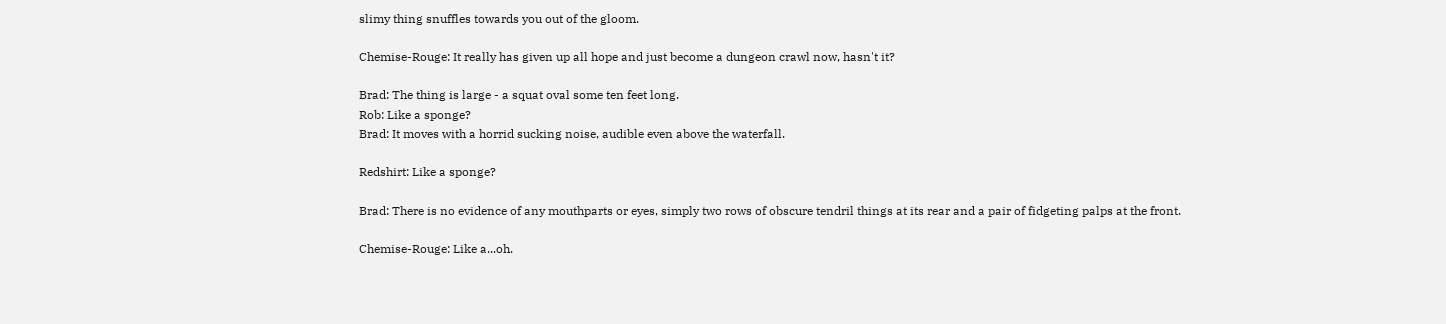slimy thing snuffles towards you out of the gloom.

Chemise-Rouge: It really has given up all hope and just become a dungeon crawl now, hasn't it?

Brad: The thing is large - a squat oval some ten feet long.
Rob: Like a sponge?
Brad: It moves with a horrid sucking noise, audible even above the waterfall.

Redshirt: Like a sponge?

Brad: There is no evidence of any mouthparts or eyes, simply two rows of obscure tendril things at its rear and a pair of fidgeting palps at the front.

Chemise-Rouge: Like a...oh.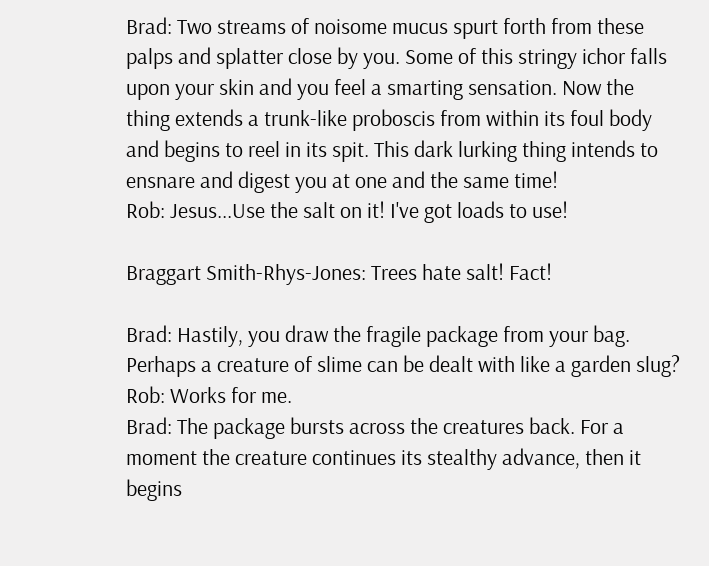Brad: Two streams of noisome mucus spurt forth from these palps and splatter close by you. Some of this stringy ichor falls upon your skin and you feel a smarting sensation. Now the thing extends a trunk-like proboscis from within its foul body and begins to reel in its spit. This dark lurking thing intends to ensnare and digest you at one and the same time!
Rob: Jesus...Use the salt on it! I've got loads to use!

Braggart Smith-Rhys-Jones: Trees hate salt! Fact!

Brad: Hastily, you draw the fragile package from your bag. Perhaps a creature of slime can be dealt with like a garden slug?
Rob: Works for me.
Brad: The package bursts across the creatures back. For a moment the creature continues its stealthy advance, then it begins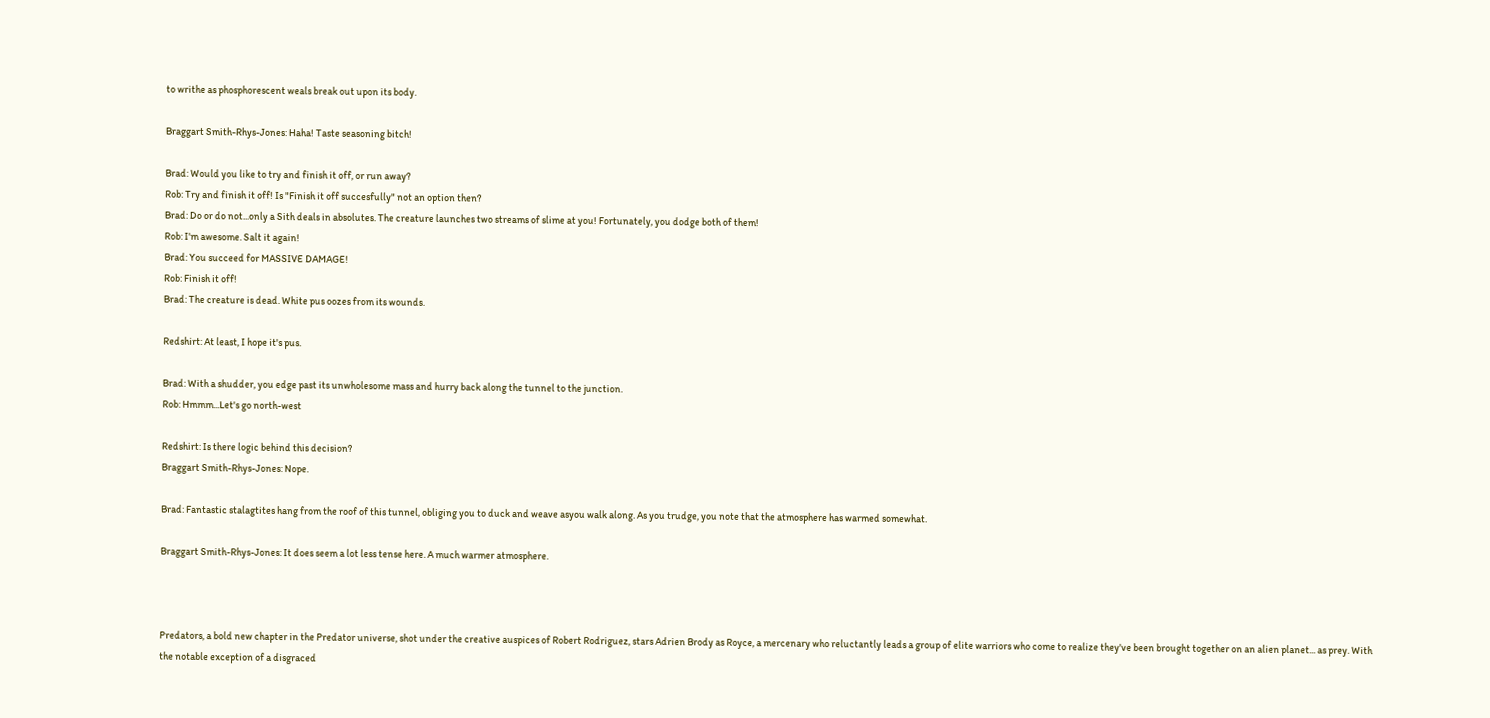to writhe as phosphorescent weals break out upon its body.

Braggart Smith-Rhys-Jones: Haha! Taste seasoning bitch!

Brad: Would you like to try and finish it off, or run away?
Rob: Try and finish it off! Is "Finish it off succesfully" not an option then?
Brad: Do or do not...only a Sith deals in absolutes. The creature launches two streams of slime at you! Fortunately, you dodge both of them!
Rob: I'm awesome. Salt it again!
Brad: You succeed for MASSIVE DAMAGE!
Rob: Finish it off!
Brad: The creature is dead. White pus oozes from its wounds.

Redshirt: At least, I hope it's pus.

Brad: With a shudder, you edge past its unwholesome mass and hurry back along the tunnel to the junction.
Rob: Hmmm...Let's go north-west

Redshirt: Is there logic behind this decision?
Braggart Smith-Rhys-Jones: Nope.

Brad: Fantastic stalagtites hang from the roof of this tunnel, obliging you to duck and weave asyou walk along. As you trudge, you note that the atmosphere has warmed somewhat.

Braggart Smith-Rhys-Jones: It does seem a lot less tense here. A much warmer atmosphere.



Predators, a bold new chapter in the Predator universe, shot under the creative auspices of Robert Rodriguez, stars Adrien Brody as Royce, a mercenary who reluctantly leads a group of elite warriors who come to realize they've been brought together on an alien planet... as prey. With the notable exception of a disgraced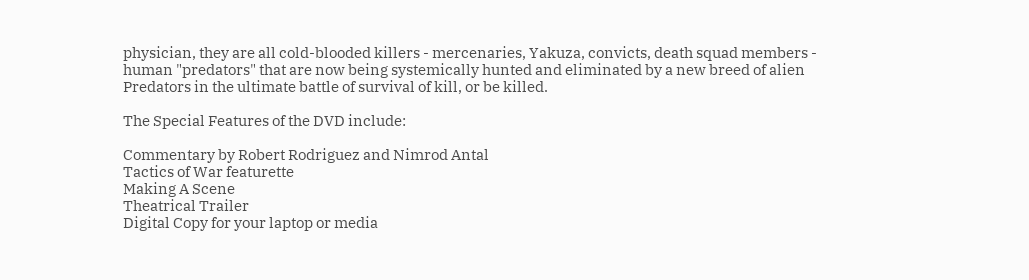physician, they are all cold-blooded killers - mercenaries, Yakuza, convicts, death squad members - human "predators" that are now being systemically hunted and eliminated by a new breed of alien Predators in the ultimate battle of survival of kill, or be killed.

The Special Features of the DVD include:

Commentary by Robert Rodriguez and Nimrod Antal
Tactics of War featurette
Making A Scene
Theatrical Trailer
Digital Copy for your laptop or media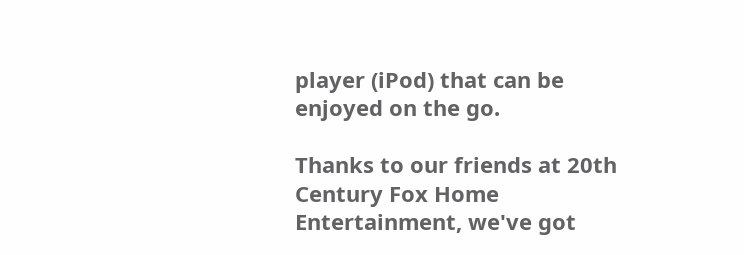player (iPod) that can be enjoyed on the go.

Thanks to our friends at 20th Century Fox Home Entertainment, we've got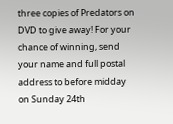three copies of Predators on DVD to give away! For your chance of winning, send your name and full postal address to before midday on Sunday 24th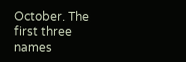October. The first three names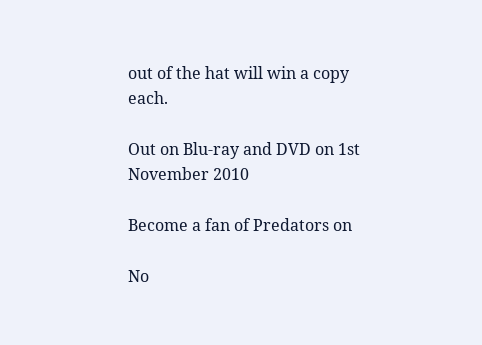out of the hat will win a copy each.

Out on Blu-ray and DVD on 1st November 2010

Become a fan of Predators on

No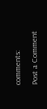comments:

Post a Comment